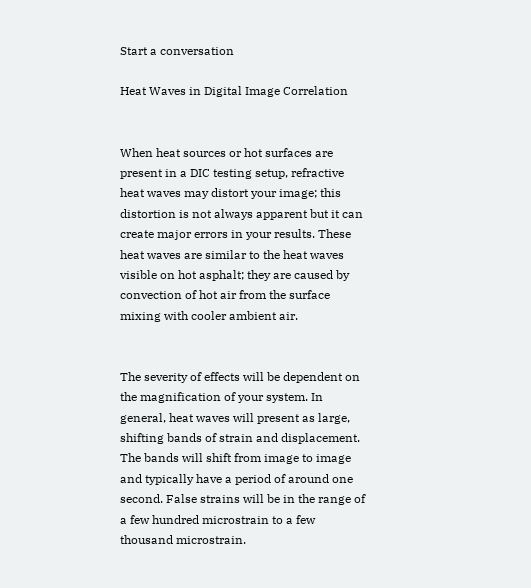Start a conversation

Heat Waves in Digital Image Correlation


When heat sources or hot surfaces are present in a DIC testing setup, refractive heat waves may distort your image; this distortion is not always apparent but it can create major errors in your results. These heat waves are similar to the heat waves visible on hot asphalt; they are caused by convection of hot air from the surface mixing with cooler ambient air.


The severity of effects will be dependent on the magnification of your system. In general, heat waves will present as large, shifting bands of strain and displacement. The bands will shift from image to image and typically have a period of around one second. False strains will be in the range of a few hundred microstrain to a few thousand microstrain.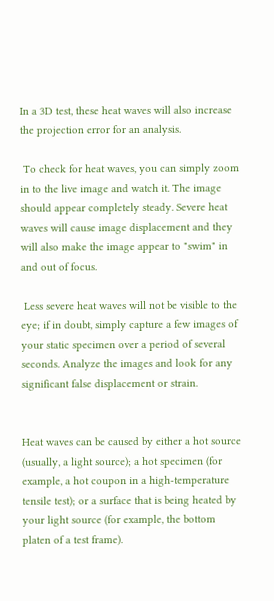In a 3D test, these heat waves will also increase the projection error for an analysis.

 To check for heat waves, you can simply zoom in to the live image and watch it. The image should appear completely steady. Severe heat waves will cause image displacement and they will also make the image appear to "swim" in and out of focus.

 Less severe heat waves will not be visible to the eye; if in doubt, simply capture a few images of your static specimen over a period of several seconds. Analyze the images and look for any significant false displacement or strain.


Heat waves can be caused by either a hot source (usually, a light source); a hot specimen (for example, a hot coupon in a high-temperature tensile test); or a surface that is being heated by your light source (for example, the bottom platen of a test frame).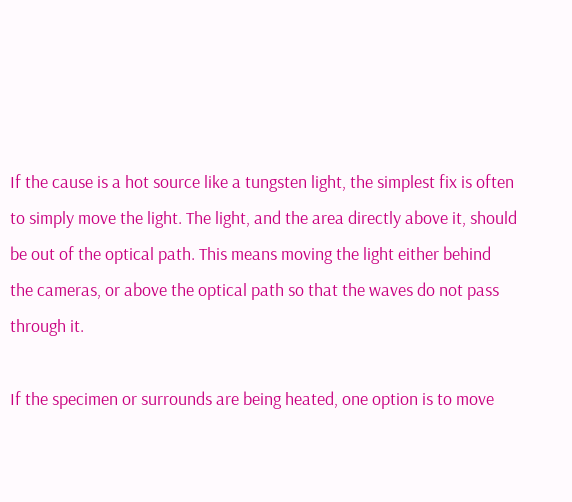If the cause is a hot source like a tungsten light, the simplest fix is often to simply move the light. The light, and the area directly above it, should be out of the optical path. This means moving the light either behind the cameras, or above the optical path so that the waves do not pass through it.

If the specimen or surrounds are being heated, one option is to move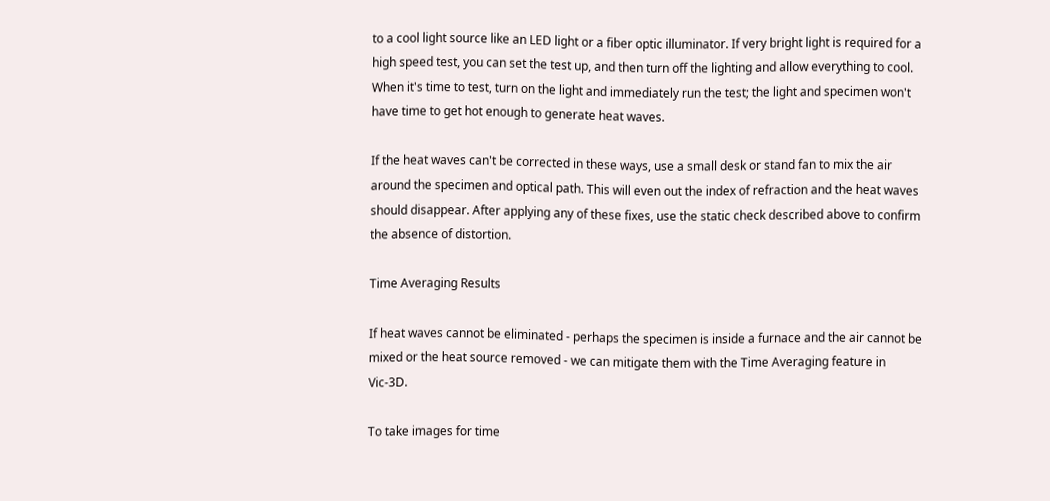to a cool light source like an LED light or a fiber optic illuminator. If very bright light is required for a high speed test, you can set the test up, and then turn off the lighting and allow everything to cool. When it's time to test, turn on the light and immediately run the test; the light and specimen won't have time to get hot enough to generate heat waves.

If the heat waves can't be corrected in these ways, use a small desk or stand fan to mix the air around the specimen and optical path. This will even out the index of refraction and the heat waves should disappear. After applying any of these fixes, use the static check described above to confirm the absence of distortion.

Time Averaging Results

If heat waves cannot be eliminated - perhaps the specimen is inside a furnace and the air cannot be mixed or the heat source removed - we can mitigate them with the Time Averaging feature in Vic-3D.

To take images for time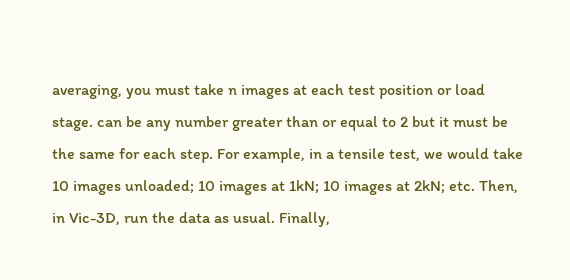averaging, you must take n images at each test position or load stage. can be any number greater than or equal to 2 but it must be the same for each step. For example, in a tensile test, we would take 10 images unloaded; 10 images at 1kN; 10 images at 2kN; etc. Then, in Vic-3D, run the data as usual. Finally,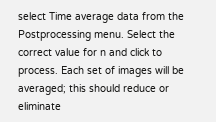select Time average data from the Postprocessing menu. Select the correct value for n and click to process. Each set of images will be averaged; this should reduce or eliminate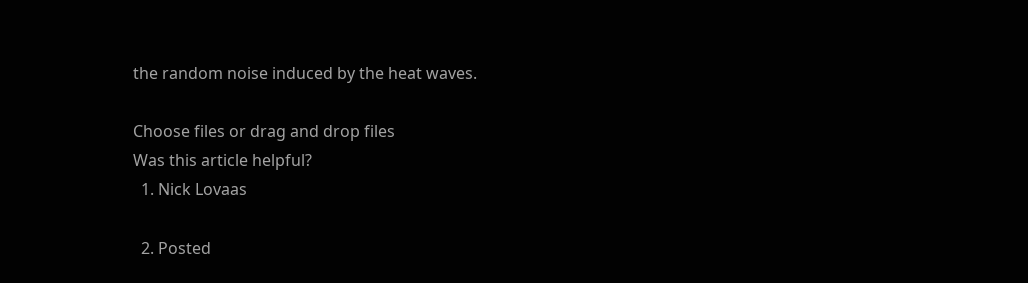the random noise induced by the heat waves.

Choose files or drag and drop files
Was this article helpful?
  1. Nick Lovaas

  2. Posted